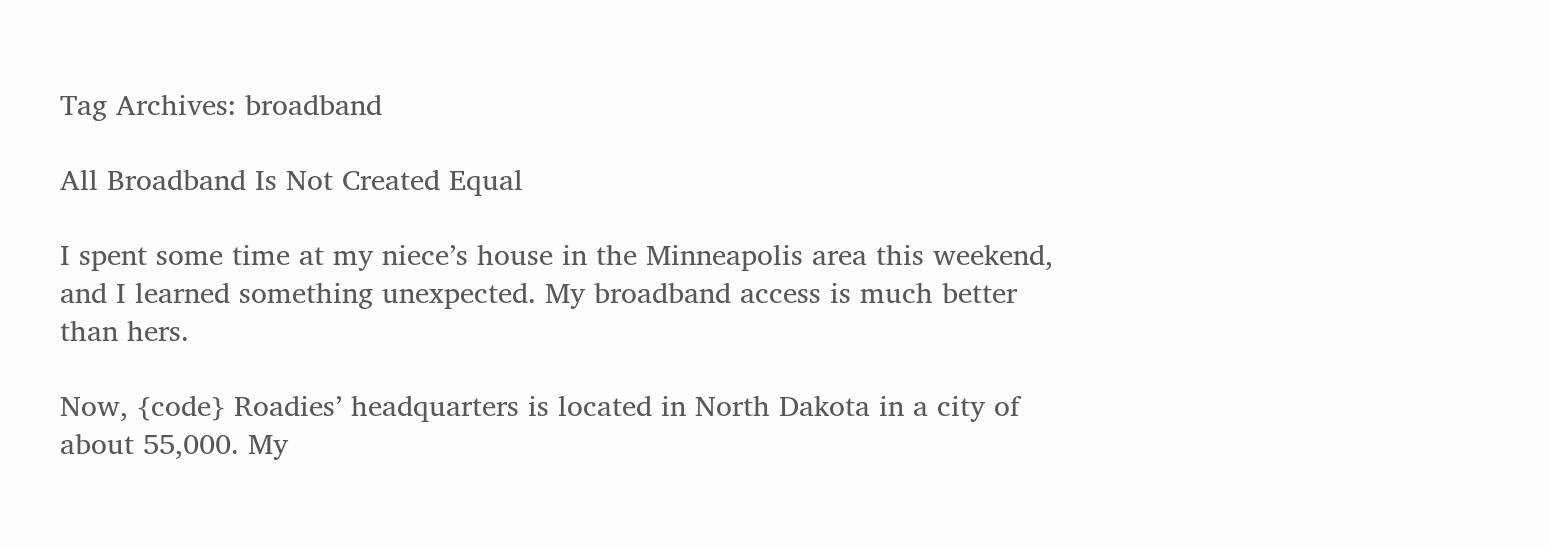Tag Archives: broadband

All Broadband Is Not Created Equal

I spent some time at my niece’s house in the Minneapolis area this weekend, and I learned something unexpected. My broadband access is much better than hers.

Now, {code} Roadies’ headquarters is located in North Dakota in a city of about 55,000. My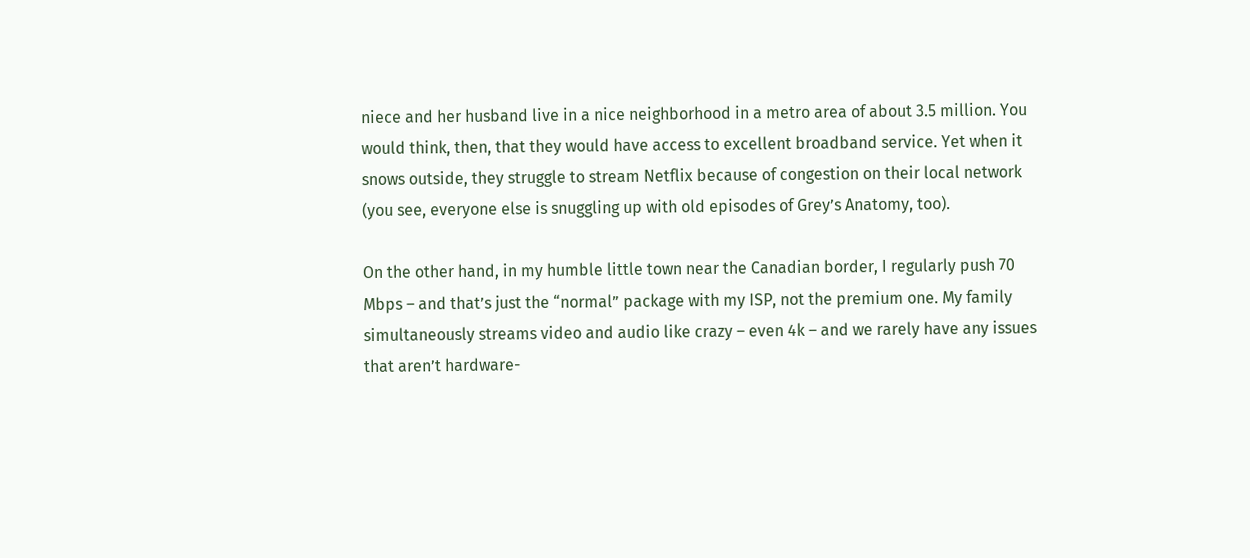niece and her husband live in a nice neighborhood in a metro area of about 3.5 million. You would think, then, that they would have access to excellent broadband service. Yet when it snows outside, they struggle to stream Netflix because of congestion on their local network (you see, everyone else is snuggling up with old episodes of Grey’s Anatomy, too).

On the other hand, in my humble little town near the Canadian border, I regularly push 70 Mbps – and that’s just the “normal” package with my ISP, not the premium one. My family simultaneously streams video and audio like crazy – even 4k – and we rarely have any issues that aren’t hardware-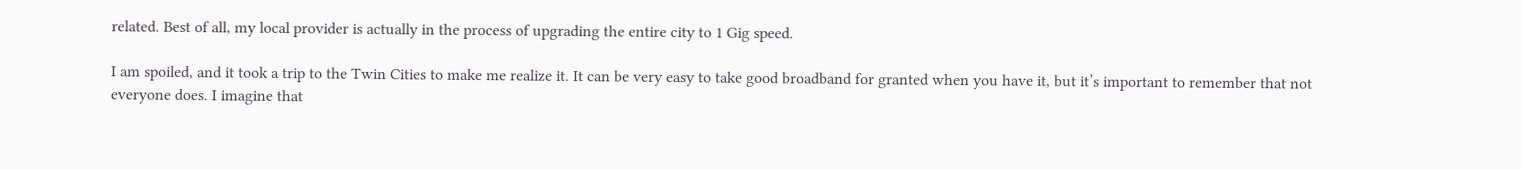related. Best of all, my local provider is actually in the process of upgrading the entire city to 1 Gig speed.

I am spoiled, and it took a trip to the Twin Cities to make me realize it. It can be very easy to take good broadband for granted when you have it, but it’s important to remember that not everyone does. I imagine that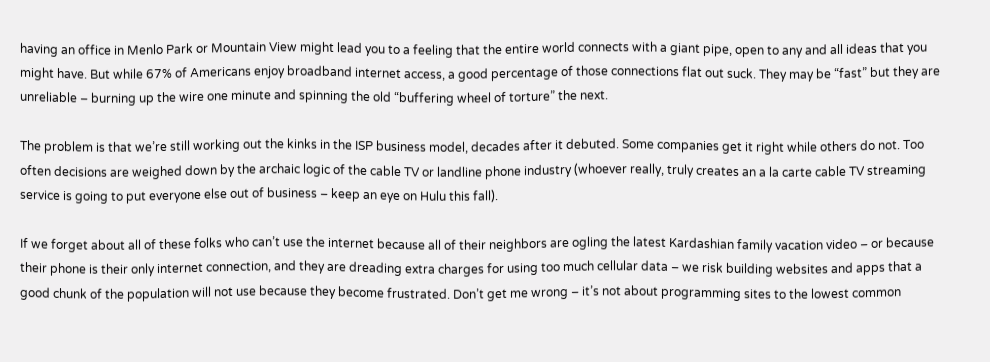having an office in Menlo Park or Mountain View might lead you to a feeling that the entire world connects with a giant pipe, open to any and all ideas that you might have. But while 67% of Americans enjoy broadband internet access, a good percentage of those connections flat out suck. They may be “fast” but they are unreliable – burning up the wire one minute and spinning the old “buffering wheel of torture” the next.

The problem is that we’re still working out the kinks in the ISP business model, decades after it debuted. Some companies get it right while others do not. Too often decisions are weighed down by the archaic logic of the cable TV or landline phone industry (whoever really, truly creates an a la carte cable TV streaming service is going to put everyone else out of business – keep an eye on Hulu this fall).

If we forget about all of these folks who can’t use the internet because all of their neighbors are ogling the latest Kardashian family vacation video – or because their phone is their only internet connection, and they are dreading extra charges for using too much cellular data – we risk building websites and apps that a good chunk of the population will not use because they become frustrated. Don’t get me wrong – it’s not about programming sites to the lowest common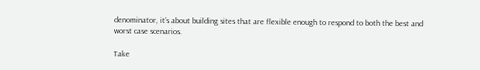denominator, it’s about building sites that are flexible enough to respond to both the best and worst case scenarios.

Take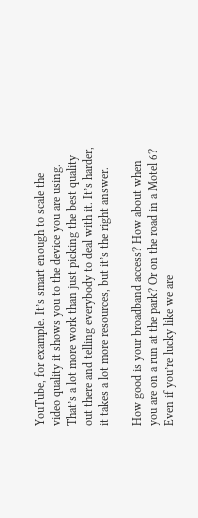YouTube, for example. It’s smart enough to scale the video quality it shows you to the device you are using. That’s a lot more work than just picking the best quality out there and telling everybody to deal with it. It’s harder, it takes a lot more resources, but it’s the right answer.

How good is your broadband access? How about when you are on a run at the park? Or on the road in a Motel 6? Even if you’re lucky like we are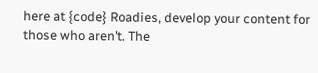here at {code} Roadies, develop your content for those who aren’t. The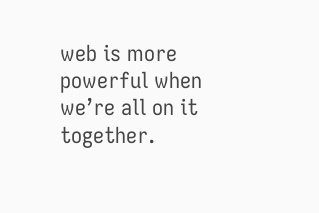web is more powerful when we’re all on it together.